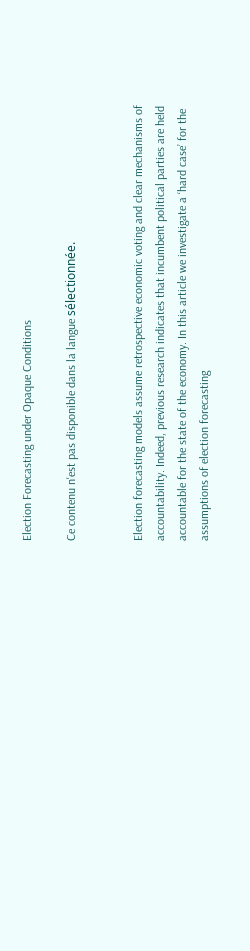Election Forecasting under Opaque Conditions

Ce contenu n'est pas disponible dans la langue sélectionnée.


Election forecasting models assume retrospective economic voting and clear mechanisms of accountability. Indeed, previous research indicates that incumbent political parties are held accountable for the state of the economy. In this article we investigate a ‘hard case’ for the assumptions of election forecasting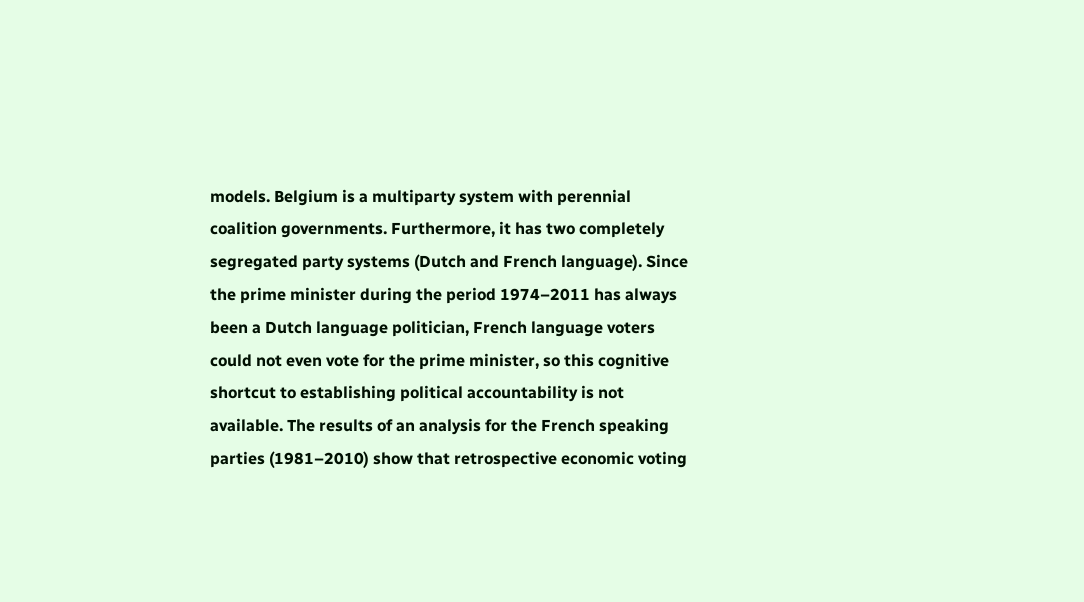models. Belgium is a multiparty system with perennial coalition governments. Furthermore, it has two completely segregated party systems (Dutch and French language). Since the prime minister during the period 1974–2011 has always been a Dutch language politician, French language voters could not even vote for the prime minister, so this cognitive shortcut to establishing political accountability is not available. The results of an analysis for the French speaking parties (1981–2010) show that retrospective economic voting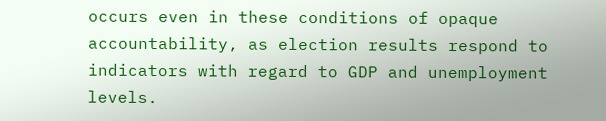occurs even in these conditions of opaque accountability, as election results respond to indicators with regard to GDP and unemployment levels.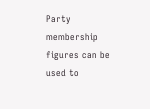Party membership figures can be used to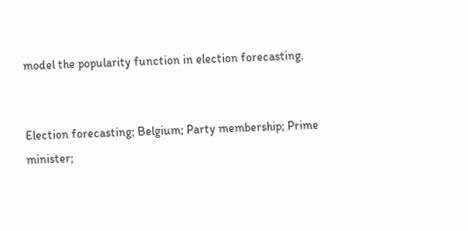model the popularity function in election forecasting.


Election forecasting; Belgium; Party membership; Prime minister;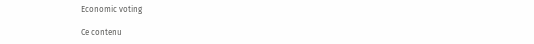Economic voting

Ce contenu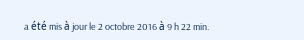a été mis à jour le 2 octobre 2016 à 9 h 22 min.